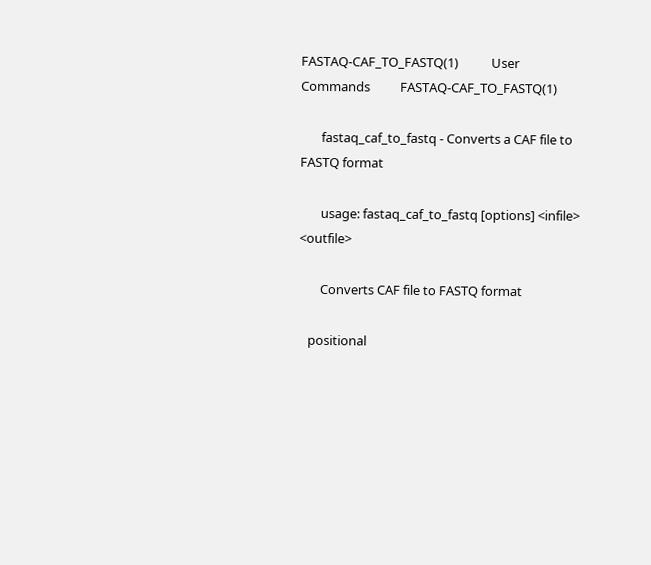FASTAQ-CAF_TO_FASTQ(1)           User Commands          FASTAQ-CAF_TO_FASTQ(1)

       fastaq_caf_to_fastq - Converts a CAF file to FASTQ format

       usage: fastaq_caf_to_fastq [options] <infile> <outfile>

       Converts CAF file to FASTQ format

   positional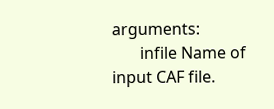arguments:
       infile Name of input CAF file.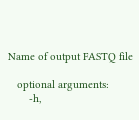Name of output FASTQ file

   optional arguments:
       -h,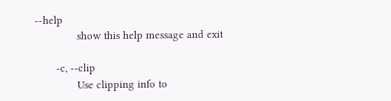--help
              show this help message and exit

       -c, --clip
              Use clipping info to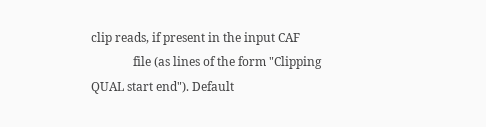clip reads, if present in the input CAF
              file (as lines of the form "Clipping QUAL start end"). Default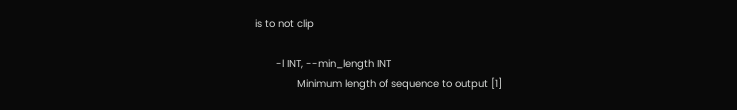is to not clip

       -l INT, --min_length INT
              Minimum length of sequence to output [1]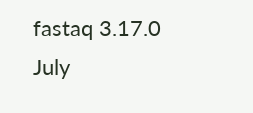fastaq 3.17.0                      July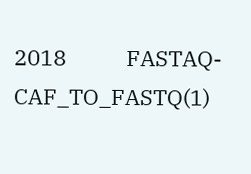2018            FASTAQ-CAF_TO_FASTQ(1)